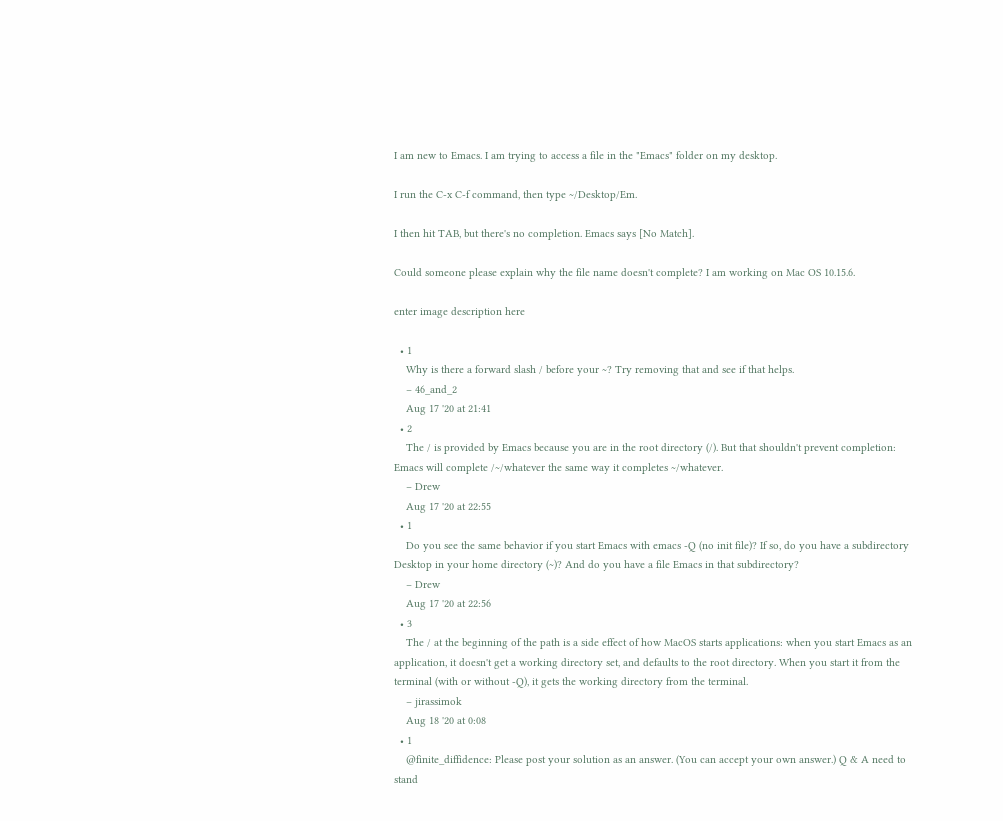I am new to Emacs. I am trying to access a file in the "Emacs" folder on my desktop.

I run the C-x C-f command, then type ~/Desktop/Em.

I then hit TAB, but there's no completion. Emacs says [No Match].

Could someone please explain why the file name doesn't complete? I am working on Mac OS 10.15.6.

enter image description here

  • 1
    Why is there a forward slash / before your ~? Try removing that and see if that helps.
    – 46_and_2
    Aug 17 '20 at 21:41
  • 2
    The / is provided by Emacs because you are in the root directory (/). But that shouldn't prevent completion: Emacs will complete /~/whatever the same way it completes ~/whatever.
    – Drew
    Aug 17 '20 at 22:55
  • 1
    Do you see the same behavior if you start Emacs with emacs -Q (no init file)? If so, do you have a subdirectory Desktop in your home directory (~)? And do you have a file Emacs in that subdirectory?
    – Drew
    Aug 17 '20 at 22:56
  • 3
    The / at the beginning of the path is a side effect of how MacOS starts applications: when you start Emacs as an application, it doesn't get a working directory set, and defaults to the root directory. When you start it from the terminal (with or without -Q), it gets the working directory from the terminal.
    – jirassimok
    Aug 18 '20 at 0:08
  • 1
    @finite_diffidence: Please post your solution as an answer. (You can accept your own answer.) Q & A need to stand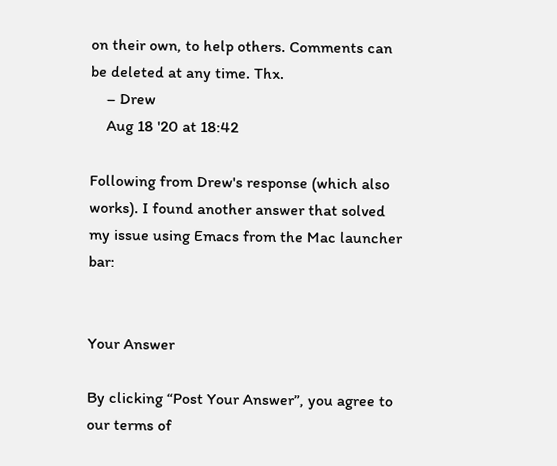on their own, to help others. Comments can be deleted at any time. Thx.
    – Drew
    Aug 18 '20 at 18:42

Following from Drew's response (which also works). I found another answer that solved my issue using Emacs from the Mac launcher bar:


Your Answer

By clicking “Post Your Answer”, you agree to our terms of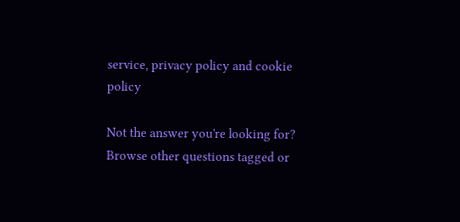service, privacy policy and cookie policy

Not the answer you're looking for? Browse other questions tagged or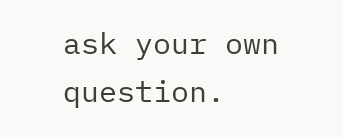ask your own question.